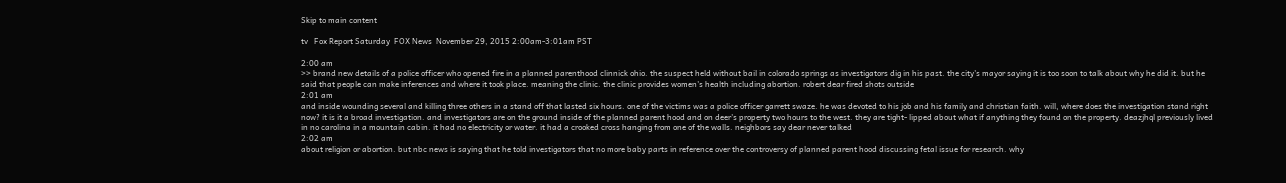Skip to main content

tv   Fox Report Saturday  FOX News  November 29, 2015 2:00am-3:01am PST

2:00 am
>> brand new details of a police officer who opened fire in a planned parenthood clinnick ohio. the suspect held without bail in colorado springs as investigators dig in his past. the city's mayor saying it is too soon to talk about why he did it. but he said that people can make inferences and where it took place. meaning the clinic. the clinic provides women's health including abortion. robert dear fired shots outside
2:01 am
and inside wounding several and killing three others in a stand off that lasted six hours. one of the victims was a police officer garrett swaze. he was devoted to his job and his family and christian faith. will, where does the investigation stand right now? it is it a broad investigation. and investigators are on the ground inside of the planned parent hood and on deer's property two hours to the west. they are tight- lipped about what if anything they found on the property. deazjhql previously lived in no carolina in a mountain cabin. it had no electricity or water. it had a crooked cross hanging from one of the walls. neighbors say dear never talked
2:02 am
about religion or abortion. but nbc news is saying that he told investigators that no more baby parts in reference over the controversy of planned parent hood discussing fetal issue for research. why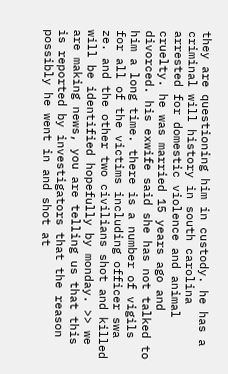they are questioning him in custody. he has a criminal will history in south carolina arrested for domestic violence and animal cruelty. he was married 15 years ago and divorced. his exwife said she has not talked to him a long time. there is a number of vigils for all of the victims including officer swa ze. and the other two civilians shot and killed will be identified hopefully by monday. >> we are making news, you are telling us that this is reported by investigators that the reason possibly he went in and shot at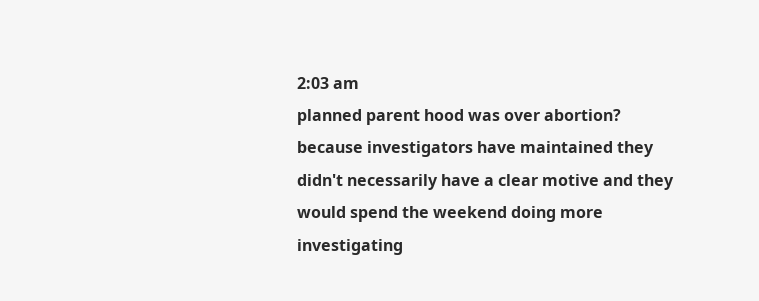2:03 am
planned parent hood was over abortion? because investigators have maintained they didn't necessarily have a clear motive and they would spend the weekend doing more investigating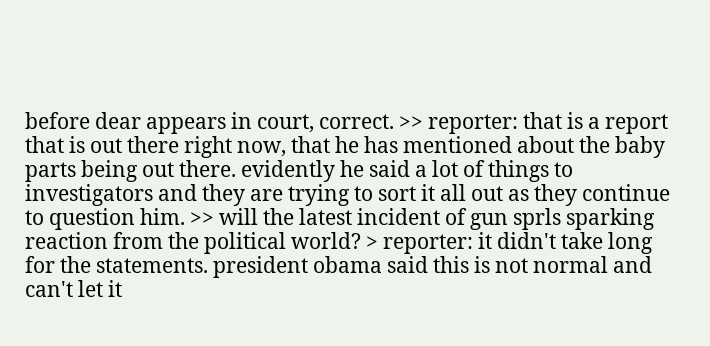before dear appears in court, correct. >> reporter: that is a report that is out there right now, that he has mentioned about the baby parts being out there. evidently he said a lot of things to investigators and they are trying to sort it all out as they continue to question him. >> will the latest incident of gun sprls sparking reaction from the political world? > reporter: it didn't take long for the statements. president obama said this is not normal and can't let it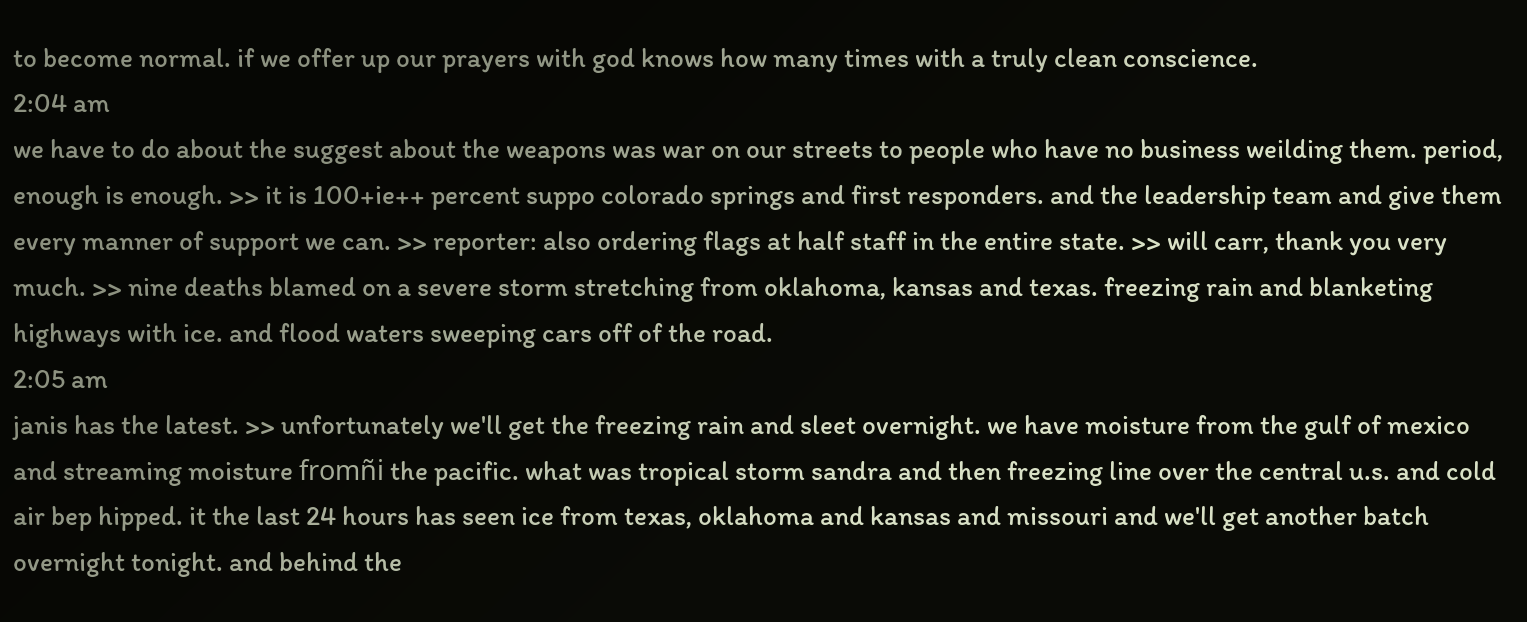to become normal. if we offer up our prayers with god knows how many times with a truly clean conscience.
2:04 am
we have to do about the suggest about the weapons was war on our streets to people who have no business weilding them. period, enough is enough. >> it is 100+ie++ percent suppo colorado springs and first responders. and the leadership team and give them every manner of support we can. >> reporter: also ordering flags at half staff in the entire state. >> will carr, thank you very much. >> nine deaths blamed on a severe storm stretching from oklahoma, kansas and texas. freezing rain and blanketing highways with ice. and flood waters sweeping cars off of the road.
2:05 am
janis has the latest. >> unfortunately we'll get the freezing rain and sleet overnight. we have moisture from the gulf of mexico and streaming moisture fromñi the pacific. what was tropical storm sandra and then freezing line over the central u.s. and cold air bep hipped. it the last 24 hours has seen ice from texas, oklahoma and kansas and missouri and we'll get another batch overnight tonight. and behind the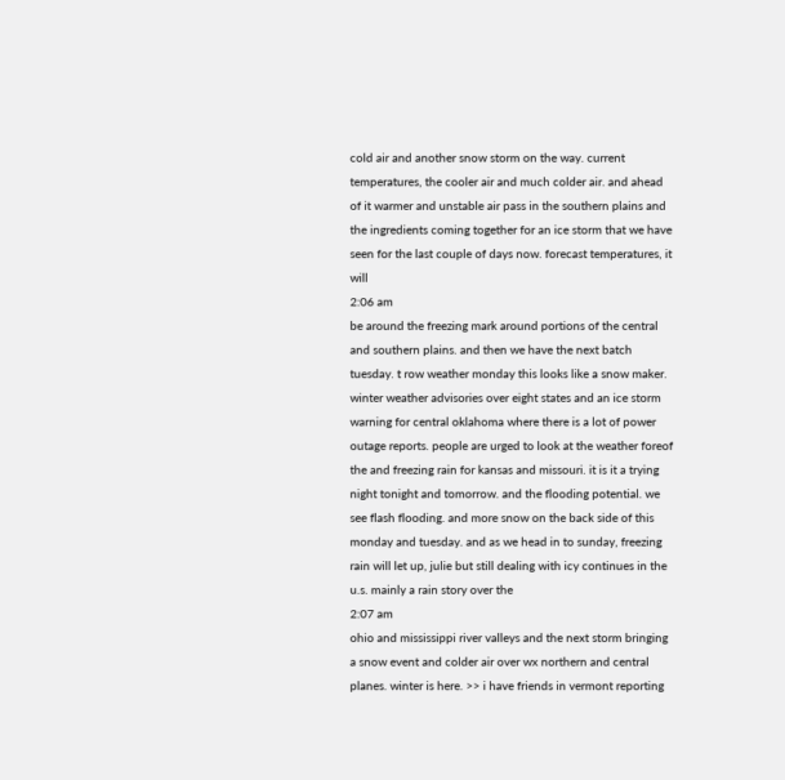cold air and another snow storm on the way. current temperatures, the cooler air and much colder air. and ahead of it warmer and unstable air pass in the southern plains and the ingredients coming together for an ice storm that we have seen for the last couple of days now. forecast temperatures, it will
2:06 am
be around the freezing mark around portions of the central and southern plains. and then we have the next batch tuesday. t row weather monday this looks like a snow maker. winter weather advisories over eight states and an ice storm warning for central oklahoma where there is a lot of power outage reports. people are urged to look at the weather foreof the and freezing rain for kansas and missouri. it is it a trying night tonight and tomorrow. and the flooding potential. we see flash flooding. and more snow on the back side of this monday and tuesday. and as we head in to sunday, freezing rain will let up, julie but still dealing with icy continues in the u.s. mainly a rain story over the
2:07 am
ohio and mississippi river valleys and the next storm bringing a snow event and colder air over wx northern and central planes. winter is here. >> i have friends in vermont reporting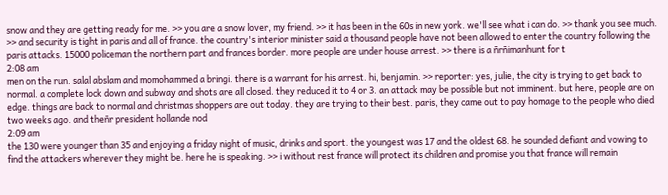snow and they are getting ready for me. >> you are a snow lover, my friend. >> it has been in the 60s in new york. we'll see what i can do. >> thank you see much. >> and security is tight in paris and all of france. the country's interior minister said a thousand people have not been allowed to enter the country following the paris attacks. 15000 policeman the northern part and frances border. more people are under house arrest. >> there is a ñrñimanhunt for t
2:08 am
men on the run. salal abslam and momohammed a bringi. there is a warrant for his arrest. hi, benjamin. >> reporter: yes, julie, the city is trying to get back to normal. a complete lock down and subway and shots are all closed. they reduced it to 4 or 3. an attack may be possible but not imminent. but here, people are on edge. things are back to normal and christmas shoppers are out today. they are trying to their best. paris, they came out to pay homage to the people who died two weeks ago. and theñr president hollande nod
2:09 am
the 130 were younger than 35 and enjoying a friday night of music, drinks and sport. the youngest was 17 and the oldest 68. he sounded defiant and vowing to find the attackers wherever they might be. here he is speaking. >> i without rest france will protect its children and promise you that france will remain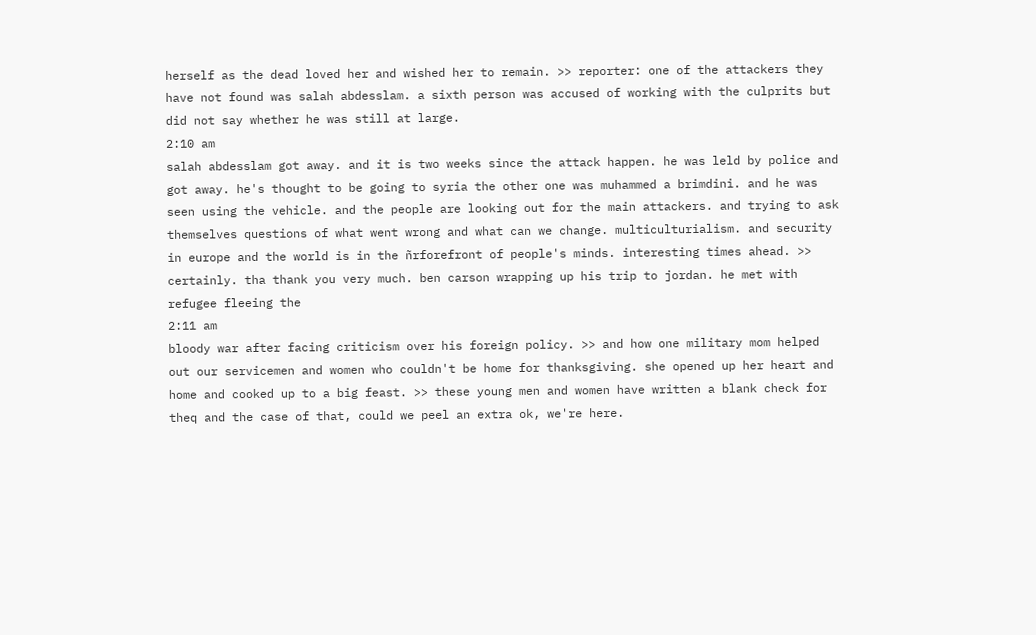herself as the dead loved her and wished her to remain. >> reporter: one of the attackers they have not found was salah abdesslam. a sixth person was accused of working with the culprits but did not say whether he was still at large.
2:10 am
salah abdesslam got away. and it is two weeks since the attack happen. he was leld by police and got away. he's thought to be going to syria the other one was muhammed a brimdini. and he was seen using the vehicle. and the people are looking out for the main attackers. and trying to ask themselves questions of what went wrong and what can we change. multiculturialism. and security in europe and the world is in the ñrforefront of people's minds. interesting times ahead. >> certainly. tha thank you very much. ben carson wrapping up his trip to jordan. he met with refugee fleeing the
2:11 am
bloody war after facing criticism over his foreign policy. >> and how one military mom helped out our servicemen and women who couldn't be home for thanksgiving. she opened up her heart and home and cooked up to a big feast. >> these young men and women have written a blank check for theq and the case of that, could we peel an extra ok, we're here.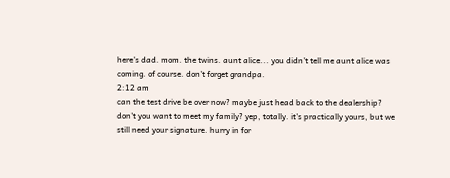here's dad. mom. the twins. aunt alice... you didn't tell me aunt alice was coming. of course. don't forget grandpa.
2:12 am
can the test drive be over now? maybe just head back to the dealership? don't you want to meet my family? yep, totally. it's practically yours, but we still need your signature. hurry in for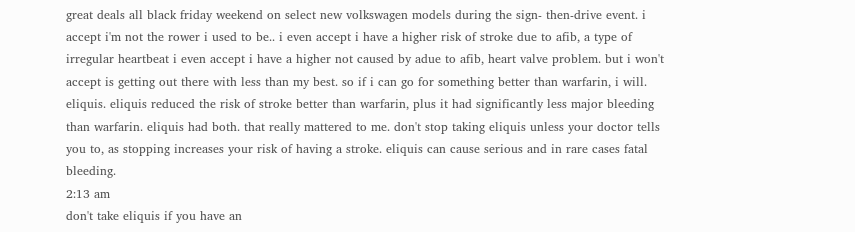great deals all black friday weekend on select new volkswagen models during the sign- then-drive event. i accept i'm not the rower i used to be.. i even accept i have a higher risk of stroke due to afib, a type of irregular heartbeat i even accept i have a higher not caused by adue to afib, heart valve problem. but i won't accept is getting out there with less than my best. so if i can go for something better than warfarin, i will. eliquis. eliquis reduced the risk of stroke better than warfarin, plus it had significantly less major bleeding than warfarin. eliquis had both. that really mattered to me. don't stop taking eliquis unless your doctor tells you to, as stopping increases your risk of having a stroke. eliquis can cause serious and in rare cases fatal bleeding.
2:13 am
don't take eliquis if you have an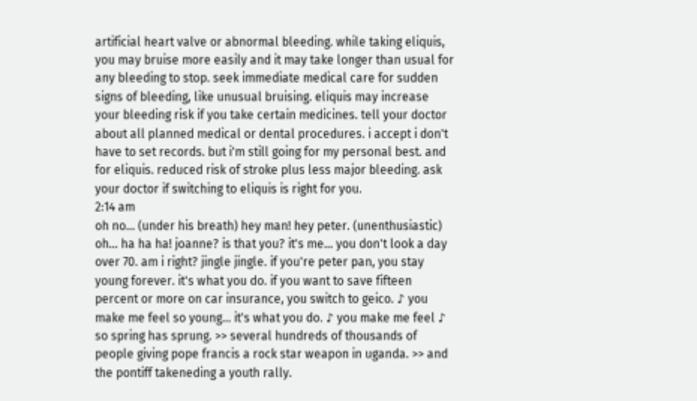artificial heart valve or abnormal bleeding. while taking eliquis, you may bruise more easily and it may take longer than usual for any bleeding to stop. seek immediate medical care for sudden signs of bleeding, like unusual bruising. eliquis may increase your bleeding risk if you take certain medicines. tell your doctor about all planned medical or dental procedures. i accept i don't have to set records. but i'm still going for my personal best. and for eliquis. reduced risk of stroke plus less major bleeding. ask your doctor if switching to eliquis is right for you.
2:14 am
oh no... (under his breath) hey man! hey peter. (unenthusiastic) oh... ha ha ha! joanne? is that you? it's me... you don't look a day over 70. am i right? jingle jingle. if you're peter pan, you stay young forever. it's what you do. if you want to save fifteen percent or more on car insurance, you switch to geico. ♪ you make me feel so young... it's what you do. ♪ you make me feel ♪ so spring has sprung. >> several hundreds of thousands of people giving pope francis a rock star weapon in uganda. >> and the pontiff takeneding a youth rally.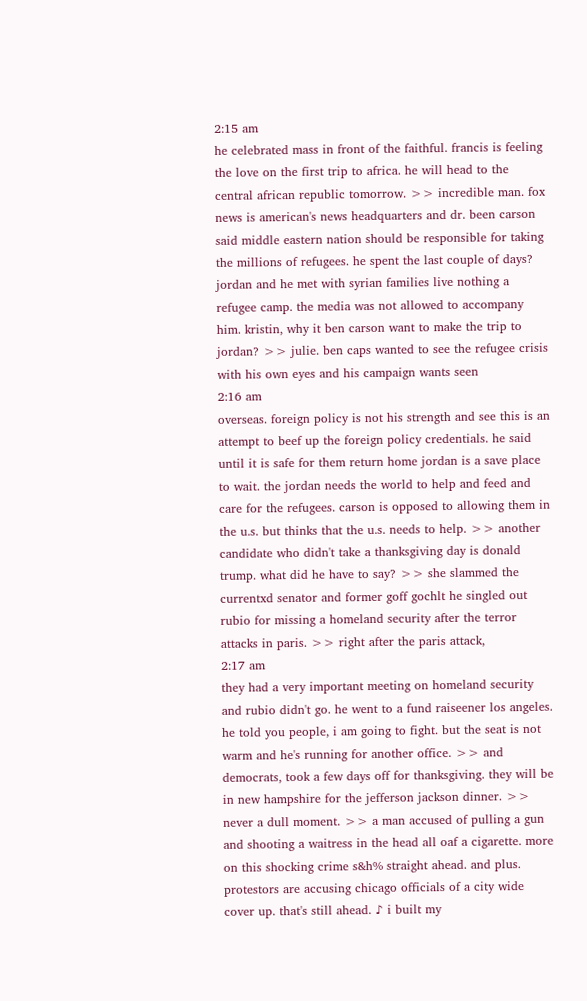2:15 am
he celebrated mass in front of the faithful. francis is feeling the love on the first trip to africa. he will head to the central african republic tomorrow. >> incredible man. fox news is american's news headquarters and dr. been carson said middle eastern nation should be responsible for taking the millions of refugees. he spent the last couple of days? jordan and he met with syrian families live nothing a refugee camp. the media was not allowed to accompany him. kristin, why it ben carson want to make the trip to jordan? >> julie. ben caps wanted to see the refugee crisis with his own eyes and his campaign wants seen
2:16 am
overseas. foreign policy is not his strength and see this is an attempt to beef up the foreign policy credentials. he said until it is safe for them return home jordan is a save place to wait. the jordan needs the world to help and feed and care for the refugees. carson is opposed to allowing them in the u.s. but thinks that the u.s. needs to help. >> another candidate who didn't take a thanksgiving day is donald trump. what did he have to say? >> she slammed the currentxd senator and former goff gochlt he singled out rubio for missing a homeland security after the terror attacks in paris. >> right after the paris attack,
2:17 am
they had a very important meeting on homeland security and rubio didn't go. he went to a fund raiseener los angeles. he told you people, i am going to fight. but the seat is not warm and he's running for another office. >> and democrats, took a few days off for thanksgiving. they will be in new hampshire for the jefferson jackson dinner. >> never a dull moment. >> a man accused of pulling a gun and shooting a waitress in the head all oaf a cigarette. more on this shocking crime s&h% straight ahead. and plus. protestors are accusing chicago officials of a city wide cover up. that's still ahead. ♪ i built my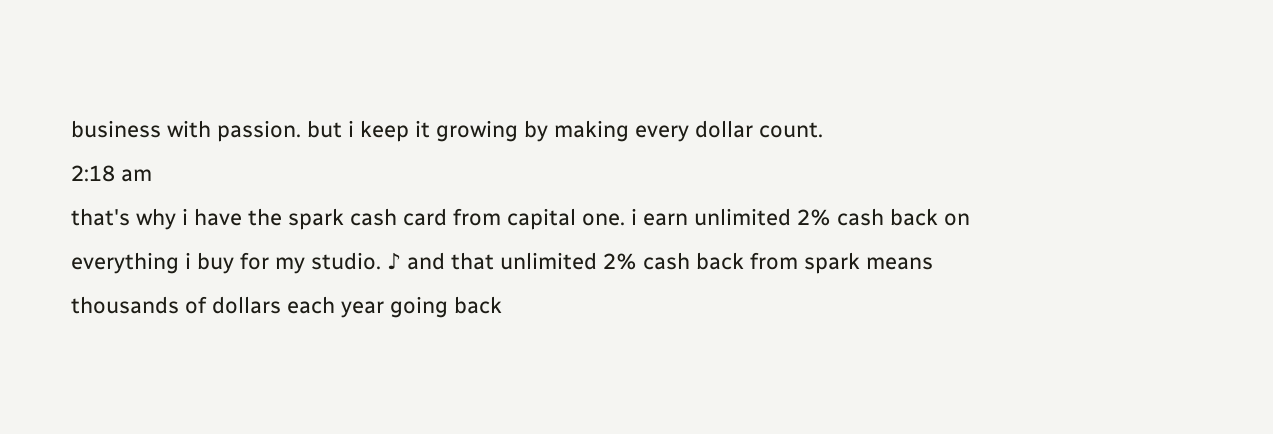business with passion. but i keep it growing by making every dollar count.
2:18 am
that's why i have the spark cash card from capital one. i earn unlimited 2% cash back on everything i buy for my studio. ♪ and that unlimited 2% cash back from spark means thousands of dollars each year going back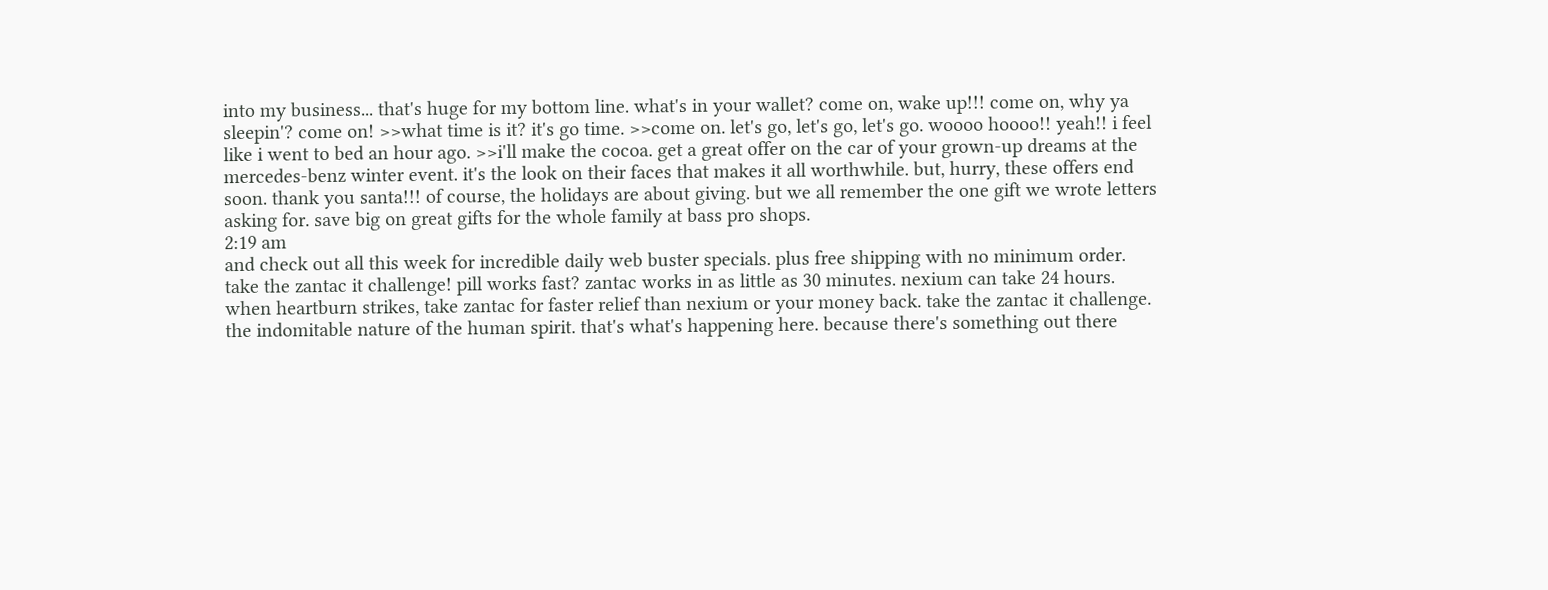into my business... that's huge for my bottom line. what's in your wallet? come on, wake up!!! come on, why ya sleepin'? come on! >>what time is it? it's go time. >>come on. let's go, let's go, let's go. woooo hoooo!! yeah!! i feel like i went to bed an hour ago. >>i'll make the cocoa. get a great offer on the car of your grown-up dreams at the mercedes-benz winter event. it's the look on their faces that makes it all worthwhile. but, hurry, these offers end soon. thank you santa!!! of course, the holidays are about giving. but we all remember the one gift we wrote letters asking for. save big on great gifts for the whole family at bass pro shops.
2:19 am
and check out all this week for incredible daily web buster specials. plus free shipping with no minimum order. take the zantac it challenge! pill works fast? zantac works in as little as 30 minutes. nexium can take 24 hours. when heartburn strikes, take zantac for faster relief than nexium or your money back. take the zantac it challenge. the indomitable nature of the human spirit. that's what's happening here. because there's something out there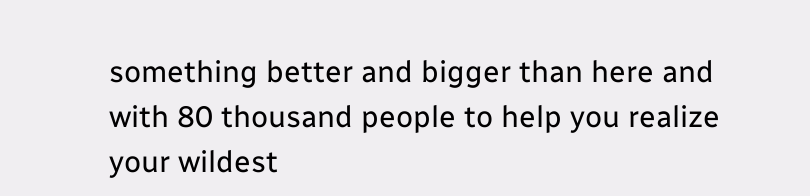something better and bigger than here and with 80 thousand people to help you realize your wildest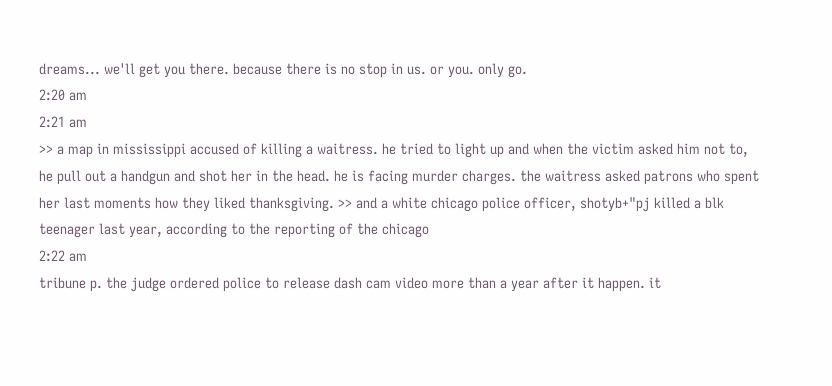dreams... we'll get you there. because there is no stop in us. or you. only go.
2:20 am
2:21 am
>> a map in mississippi accused of killing a waitress. he tried to light up and when the victim asked him not to, he pull out a handgun and shot her in the head. he is facing murder charges. the waitress asked patrons who spent her last moments how they liked thanksgiving. >> and a white chicago police officer, shotyb+"pj killed a blk teenager last year, according to the reporting of the chicago
2:22 am
tribune p. the judge ordered police to release dash cam video more than a year after it happen. it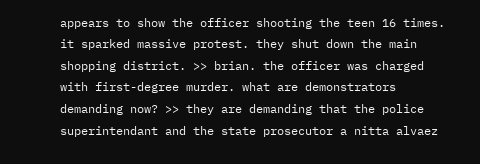appears to show the officer shooting the teen 16 times. it sparked massive protest. they shut down the main shopping district. >> brian. the officer was charged with first-degree murder. what are demonstrators demanding now? >> they are demanding that the police superintendant and the state prosecutor a nitta alvaez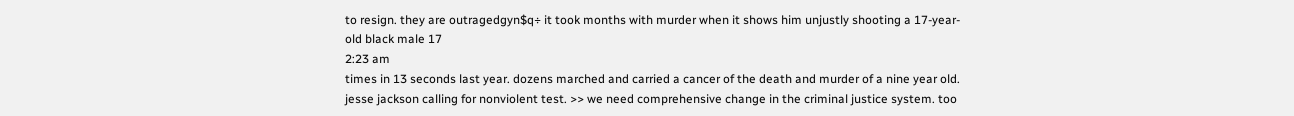to resign. they are outragedgyn$q÷ it took months with murder when it shows him unjustly shooting a 17-year-old black male 17
2:23 am
times in 13 seconds last year. dozens marched and carried a cancer of the death and murder of a nine year old. jesse jackson calling for nonviolent test. >> we need comprehensive change in the criminal justice system. too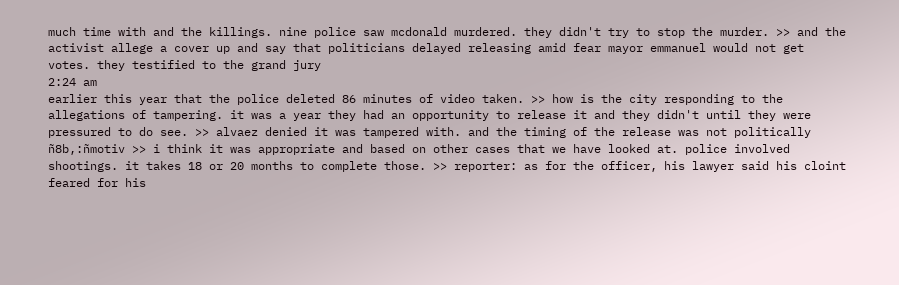much time with and the killings. nine police saw mcdonald murdered. they didn't try to stop the murder. >> and the activist allege a cover up and say that politicians delayed releasing amid fear mayor emmanuel would not get votes. they testified to the grand jury
2:24 am
earlier this year that the police deleted 86 minutes of video taken. >> how is the city responding to the allegations of tampering. it was a year they had an opportunity to release it and they didn't until they were pressured to do see. >> alvaez denied it was tampered with. and the timing of the release was not politically ñ8b,:ñmotiv >> i think it was appropriate and based on other cases that we have looked at. police involved shootings. it takes 18 or 20 months to complete those. >> reporter: as for the officer, his lawyer said his cloint feared for his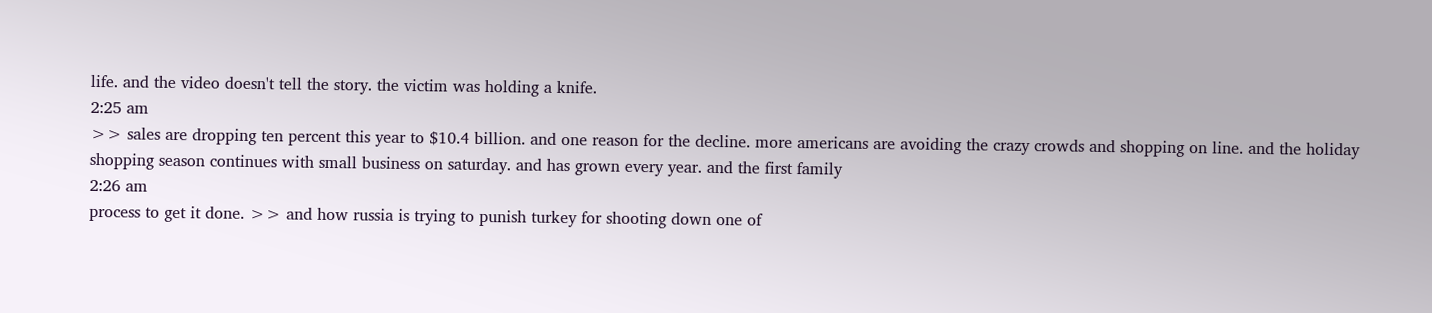life. and the video doesn't tell the story. the victim was holding a knife.
2:25 am
>> sales are dropping ten percent this year to $10.4 billion. and one reason for the decline. more americans are avoiding the crazy crowds and shopping on line. and the holiday shopping season continues with small business on saturday. and has grown every year. and the first family
2:26 am
process to get it done. >> and how russia is trying to punish turkey for shooting down one of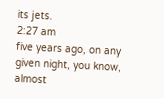its jets.
2:27 am
five years ago, on any given night, you know, almost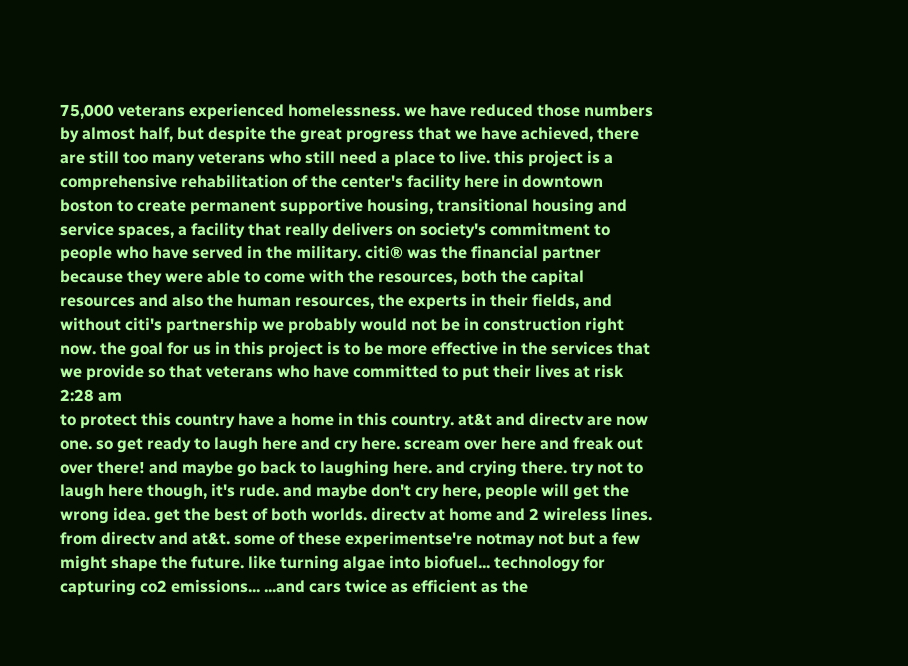75,000 veterans experienced homelessness. we have reduced those numbers by almost half, but despite the great progress that we have achieved, there are still too many veterans who still need a place to live. this project is a comprehensive rehabilitation of the center's facility here in downtown boston to create permanent supportive housing, transitional housing and service spaces, a facility that really delivers on society's commitment to people who have served in the military. citi® was the financial partner because they were able to come with the resources, both the capital resources and also the human resources, the experts in their fields, and without citi's partnership we probably would not be in construction right now. the goal for us in this project is to be more effective in the services that we provide so that veterans who have committed to put their lives at risk
2:28 am
to protect this country have a home in this country. at&t and directv are now one. so get ready to laugh here and cry here. scream over here and freak out over there! and maybe go back to laughing here. and crying there. try not to laugh here though, it's rude. and maybe don't cry here, people will get the wrong idea. get the best of both worlds. directv at home and 2 wireless lines. from directv and at&t. some of these experimentse're notmay not but a few might shape the future. like turning algae into biofuel... technology for capturing co2 emissions... ...and cars twice as efficient as the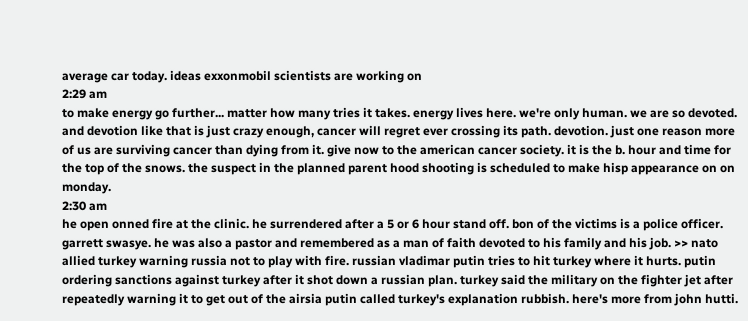average car today. ideas exxonmobil scientists are working on
2:29 am
to make energy go further... matter how many tries it takes. energy lives here. we're only human. we are so devoted. and devotion like that is just crazy enough, cancer will regret ever crossing its path. devotion. just one reason more of us are surviving cancer than dying from it. give now to the american cancer society. it is the b. hour and time for the top of the snows. the suspect in the planned parent hood shooting is scheduled to make hisp appearance on on monday.
2:30 am
he open onned fire at the clinic. he surrendered after a 5 or 6 hour stand off. bon of the victims is a police officer. garrett swasye. he was also a pastor and remembered as a man of faith devoted to his family and his job. >> nato allied turkey warning russia not to play with fire. russian vladimar putin tries to hit turkey where it hurts. putin ordering sanctions against turkey after it shot down a russian plan. turkey said the military on the fighter jet after repeatedly warning it to get out of the airsia putin called turkey's explanation rubbish. here's more from john hutti.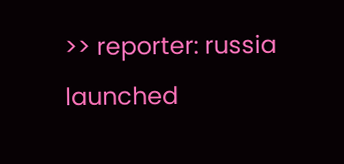>> reporter: russia launched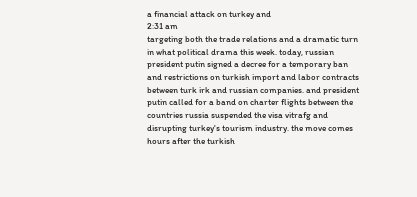a financial attack on turkey and
2:31 am
targeting both the trade relations and a dramatic turn in what political drama this week. today, russian president putin signed a decree for a temporary ban and restrictions on turkish import and labor contracts between turk irk and russian companies. and president putin called for a band on charter flights between the countries russia suspended the visa vitrafg and disrupting turkey's tourism industry. the move comes hours after the turkish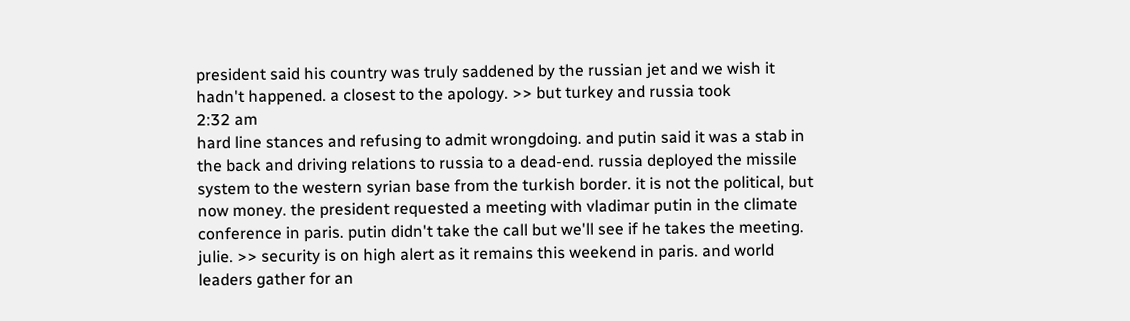president said his country was truly saddened by the russian jet and we wish it hadn't happened. a closest to the apology. >> but turkey and russia took
2:32 am
hard line stances and refusing to admit wrongdoing. and putin said it was a stab in the back and driving relations to russia to a dead-end. russia deployed the missile system to the western syrian base from the turkish border. it is not the political, but now money. the president requested a meeting with vladimar putin in the climate conference in paris. putin didn't take the call but we'll see if he takes the meeting. julie. >> security is on high alert as it remains this weekend in paris. and world leaders gather for an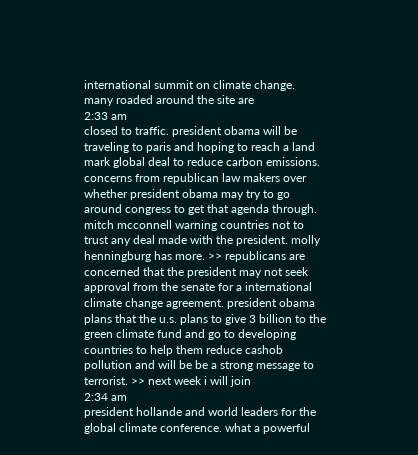international summit on climate change. many roaded around the site are
2:33 am
closed to traffic. president obama will be traveling to paris and hoping to reach a land mark global deal to reduce carbon emissions. concerns from republican law makers over whether president obama may try to go around congress to get that agenda through. mitch mcconnell warning countries not to trust any deal made with the president. molly henningburg has more. >> republicans are concerned that the president may not seek approval from the senate for a international climate change agreement. president obama plans that the u.s. plans to give 3 billion to the green climate fund and go to developing countries to help them reduce cashob pollution and will be be a strong message to terrorist. >> next week i will join
2:34 am
president hollande and world leaders for the global climate conference. what a powerful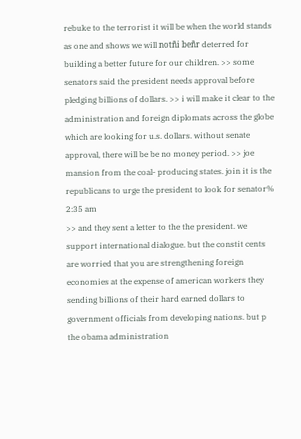rebuke to the terrorist it will be when the world stands as one and shows we will notñi beñr deterred for building a better future for our children. >> some senators said the president needs approval before pledging billions of dollars. >> i will make it clear to the administration and foreign diplomats across the globe which are looking for u.s. dollars. without senate approval, there will be be no money period. >> joe mansion from the coal- producing states. join it is the republicans to urge the president to look for senator%
2:35 am
>> and they sent a letter to the the president. we support international dialogue. but the constit cents are worried that you are strengthening foreign economies at the expense of american workers they sending billions of their hard earned dollars to government officials from developing nations. but p the obama administration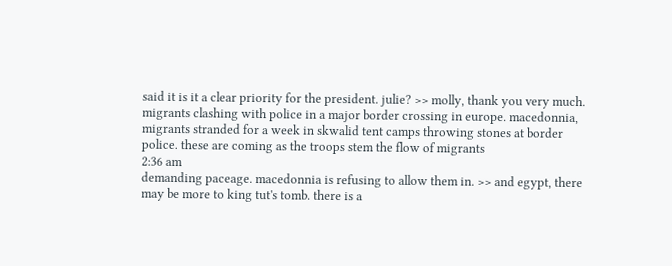said it is it a clear priority for the president. julie? >> molly, thank you very much. migrants clashing with police in a major border crossing in europe. macedonnia, migrants stranded for a week in skwalid tent camps throwing stones at border police. these are coming as the troops stem the flow of migrants
2:36 am
demanding paceage. macedonnia is refusing to allow them in. >> and egypt, there may be more to king tut's tomb. there is a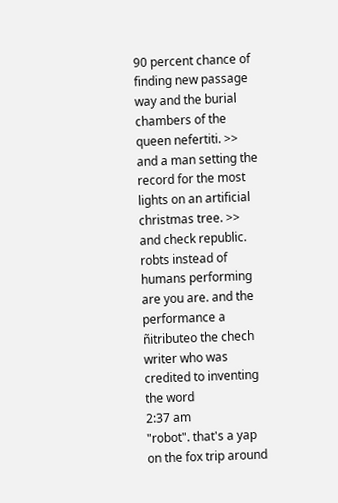90 percent chance of finding new passage way and the burial chambers of the queen nefertiti. >> and a man setting the record for the most lights on an artificial christmas tree. >> and check republic. robts instead of humans performing are you are. and the performance a ñitributeo the chech writer who was credited to inventing the word
2:37 am
"robot". that's a yap on the fox trip around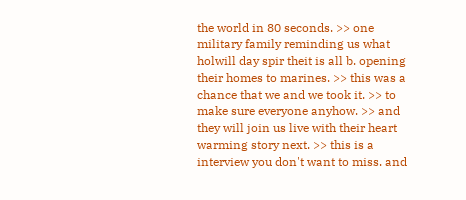the world in 80 seconds. >> one military family reminding us what holwill day spir theit is all b. opening their homes to marines. >> this was a chance that we and we took it. >> to make sure everyone anyhow. >> and they will join us live with their heart warming story next. >> this is a interview you don't want to miss. and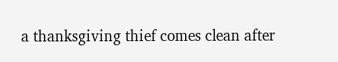a thanksgiving thief comes clean after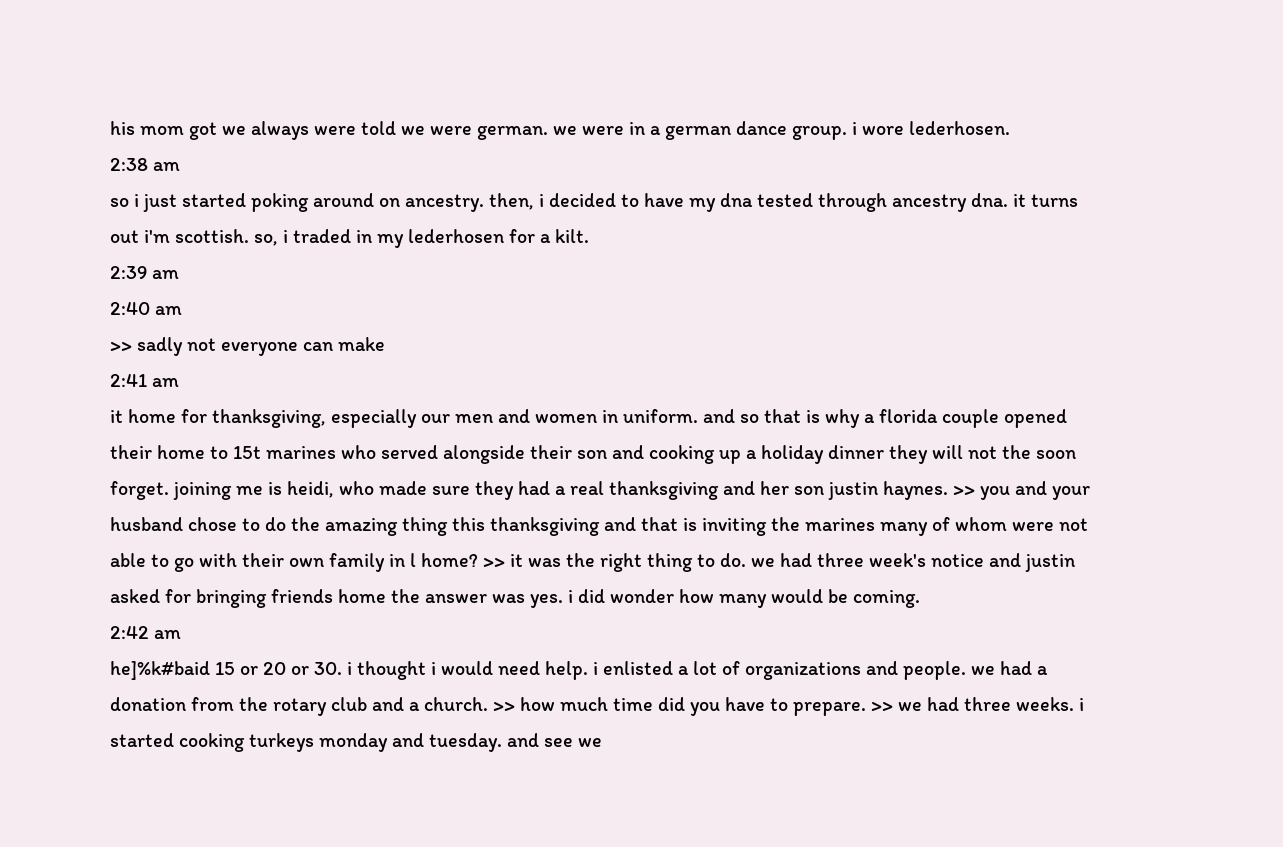his mom got we always were told we were german. we were in a german dance group. i wore lederhosen.
2:38 am
so i just started poking around on ancestry. then, i decided to have my dna tested through ancestry dna. it turns out i'm scottish. so, i traded in my lederhosen for a kilt.
2:39 am
2:40 am
>> sadly not everyone can make
2:41 am
it home for thanksgiving, especially our men and women in uniform. and so that is why a florida couple opened their home to 15t marines who served alongside their son and cooking up a holiday dinner they will not the soon forget. joining me is heidi, who made sure they had a real thanksgiving and her son justin haynes. >> you and your husband chose to do the amazing thing this thanksgiving and that is inviting the marines many of whom were not able to go with their own family in l home? >> it was the right thing to do. we had three week's notice and justin asked for bringing friends home the answer was yes. i did wonder how many would be coming.
2:42 am
he]%k#baid 15 or 20 or 30. i thought i would need help. i enlisted a lot of organizations and people. we had a donation from the rotary club and a church. >> how much time did you have to prepare. >> we had three weeks. i started cooking turkeys monday and tuesday. and see we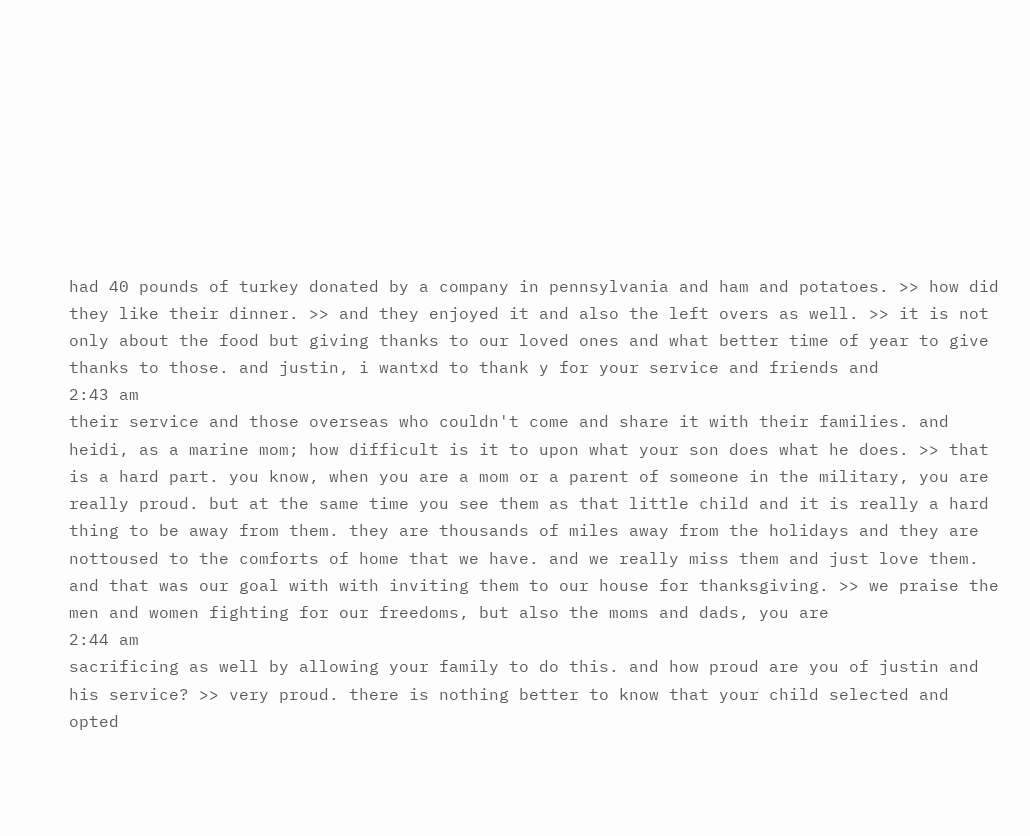had 40 pounds of turkey donated by a company in pennsylvania and ham and potatoes. >> how did they like their dinner. >> and they enjoyed it and also the left overs as well. >> it is not only about the food but giving thanks to our loved ones and what better time of year to give thanks to those. and justin, i wantxd to thank y for your service and friends and
2:43 am
their service and those overseas who couldn't come and share it with their families. and heidi, as a marine mom; how difficult is it to upon what your son does what he does. >> that is a hard part. you know, when you are a mom or a parent of someone in the military, you are really proud. but at the same time you see them as that little child and it is really a hard thing to be away from them. they are thousands of miles away from the holidays and they are nottoused to the comforts of home that we have. and we really miss them and just love them. and that was our goal with with inviting them to our house for thanksgiving. >> we praise the men and women fighting for our freedoms, but also the moms and dads, you are
2:44 am
sacrificing as well by allowing your family to do this. and how proud are you of justin and his service? >> very proud. there is nothing better to know that your child selected and opted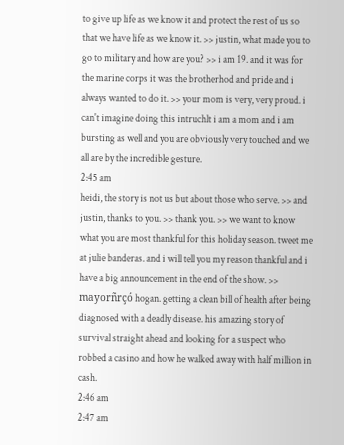to give up life as we know it and protect the rest of us so that we have life as we know it. >> justin, what made you to go to military and how are you? >> i am 19. and it was for the marine corps it was the brotherhod and pride and i always wanted to do it. >> your mom is very, very proud. i can't imagine doing this intruchlt i am a mom and i am bursting as well and you are obviously very touched and we all are by the incredible gesture.
2:45 am
heidi, the story is not us but about those who serve. >> and justin, thanks to you. >> thank you. >> we want to know what you are most thankful for this holiday season. tweet me at julie banderas. and i will tell you my reason thankful and i have a big announcement in the end of the show. >> mayorñrçó hogan. getting a clean bill of health after being diagnosed with a deadly disease. his amazing story of survival straight ahead and looking for a suspect who robbed a casino and how he walked away with half million in cash.
2:46 am
2:47 am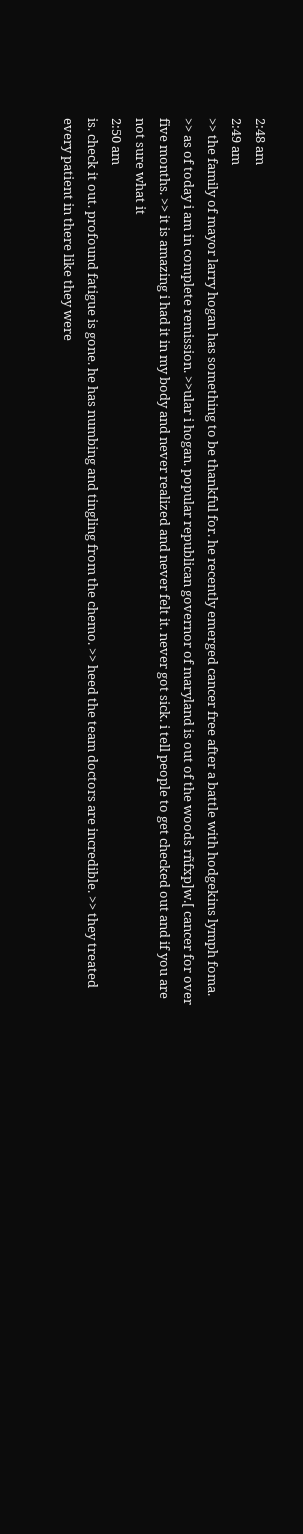2:48 am
2:49 am
>> the family of mayor larry hogan has something to be thankful for. he recently emerged cancer free after a battle with hodgekins lymph foma. >> as of today i am in complete remission. >>ular i hogan. popular republican governor of maryland is out of the woods rñfxp]w.[ cancer for over five months. >> it is amazing i had it in my body and never realized and never felt it. never got sick. i tell people to get checked out and if you are not sure what it
2:50 am
is. check it out. profound fatigue is gone. he has numbing and tingling from the chemo. >> heed the team doctors are incredible. >> they treated every patient in there like they were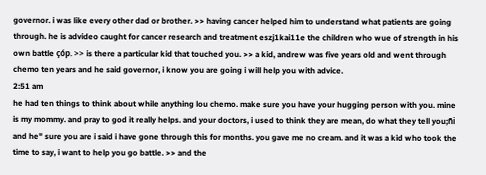governor. i was like every other dad or brother. >> having cancer helped him to understand what patients are going through. he is advideo caught for cancer research and treatment eszj1kai11e the children who wue of strength in his own battle çóp. >> is there a particular kid that touched you. >> a kid, andrew was five years old and went through chemo ten years and he said governor, i know you are going i will help you with advice.
2:51 am
he had ten things to think about while anything lou chemo. make sure you have your hugging person with you. mine is my mommy. and pray to god it really helps. and your doctors, i used to think they are mean, do what they tell you;ñi and he" sure you are i said i have gone through this for months. you gave me no cream. and it was a kid who took the time to say, i want to help you go battle. >> and the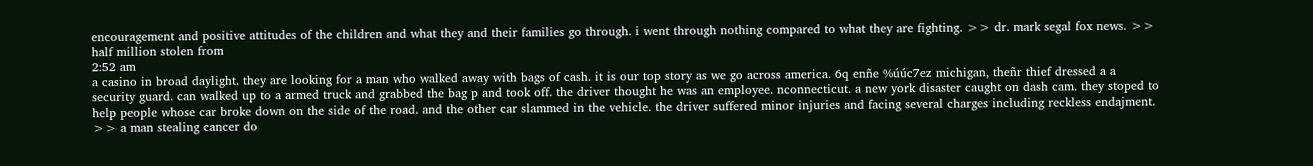encouragement and positive attitudes of the children and what they and their families go through. i went through nothing compared to what they are fighting. >> dr. mark segal fox news. >> half million stolen from
2:52 am
a casino in broad daylight. they are looking for a man who walked away with bags of cash. it is our top story as we go across america. 6q enñe %úúc7ez michigan, theñr thief dressed a a security guard. can walked up to a armed truck and grabbed the bag p and took off. the driver thought he was an employee. nconnecticut. a new york disaster caught on dash cam. they stoped to help people whose car broke down on the side of the road. and the other car slammed in the vehicle. the driver suffered minor injuries and facing several charges including reckless endajment. >> a man stealing cancer do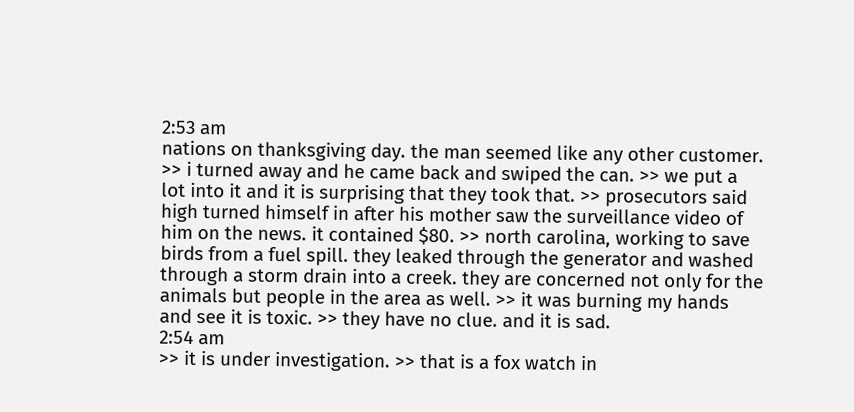2:53 am
nations on thanksgiving day. the man seemed like any other customer. >> i turned away and he came back and swiped the can. >> we put a lot into it and it is surprising that they took that. >> prosecutors said high turned himself in after his mother saw the surveillance video of him on the news. it contained $80. >> north carolina, working to save birds from a fuel spill. they leaked through the generator and washed through a storm drain into a creek. they are concerned not only for the animals but people in the area as well. >> it was burning my hands and see it is toxic. >> they have no clue. and it is sad.
2:54 am
>> it is under investigation. >> that is a fox watch in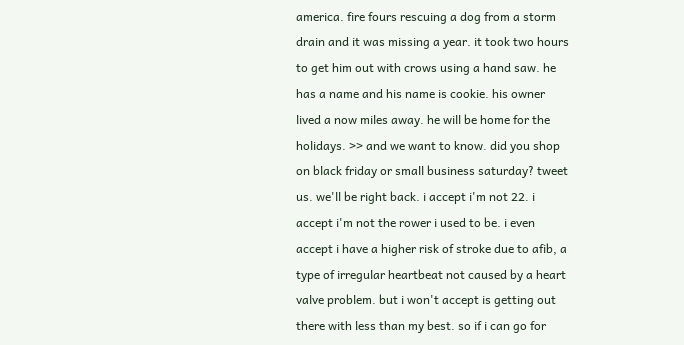america. fire fours rescuing a dog from a storm drain and it was missing a year. it took two hours to get him out with crows using a hand saw. he has a name and his name is cookie. his owner lived a now miles away. he will be home for the holidays. >> and we want to know. did you shop on black friday or small business saturday? tweet us. we'll be right back. i accept i'm not 22. i accept i'm not the rower i used to be. i even accept i have a higher risk of stroke due to afib, a type of irregular heartbeat not caused by a heart valve problem. but i won't accept is getting out there with less than my best. so if i can go for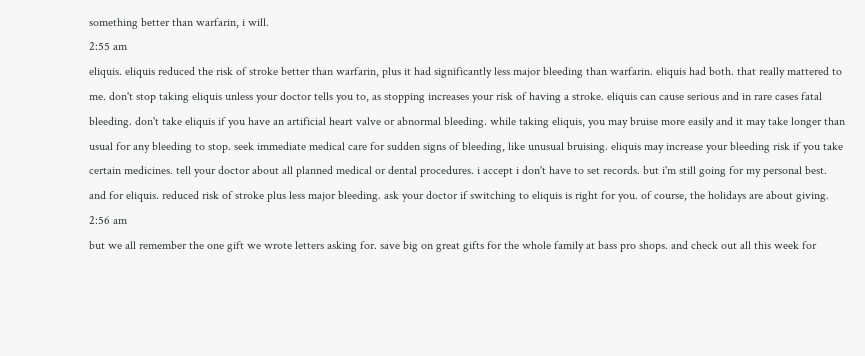something better than warfarin, i will.
2:55 am
eliquis. eliquis reduced the risk of stroke better than warfarin, plus it had significantly less major bleeding than warfarin. eliquis had both. that really mattered to me. don't stop taking eliquis unless your doctor tells you to, as stopping increases your risk of having a stroke. eliquis can cause serious and in rare cases fatal bleeding. don't take eliquis if you have an artificial heart valve or abnormal bleeding. while taking eliquis, you may bruise more easily and it may take longer than usual for any bleeding to stop. seek immediate medical care for sudden signs of bleeding, like unusual bruising. eliquis may increase your bleeding risk if you take certain medicines. tell your doctor about all planned medical or dental procedures. i accept i don't have to set records. but i'm still going for my personal best. and for eliquis. reduced risk of stroke plus less major bleeding. ask your doctor if switching to eliquis is right for you. of course, the holidays are about giving.
2:56 am
but we all remember the one gift we wrote letters asking for. save big on great gifts for the whole family at bass pro shops. and check out all this week for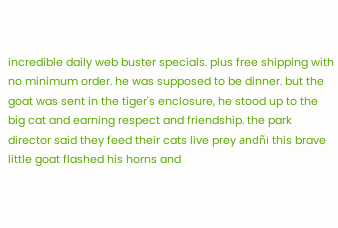incredible daily web buster specials. plus free shipping with no minimum order. he was supposed to be dinner. but the goat was sent in the tiger's enclosure, he stood up to the big cat and earning respect and friendship. the park director said they feed their cats live prey andñi this brave little goat flashed his horns and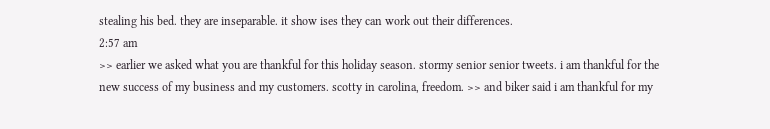stealing his bed. they are inseparable. it show ises they can work out their differences.
2:57 am
>> earlier we asked what you are thankful for this holiday season. stormy senior senior tweets. i am thankful for the new success of my business and my customers. scotty in carolina, freedom. >> and biker said i am thankful for my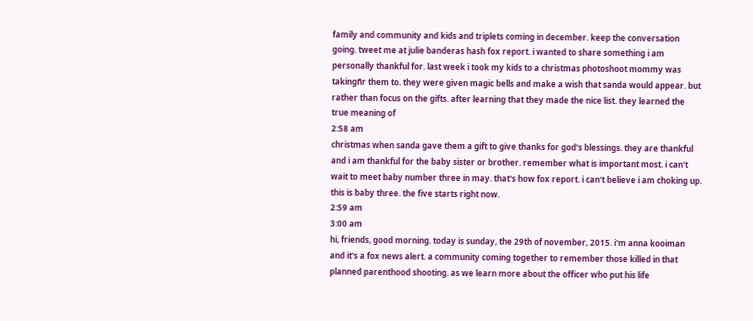family and community and kids and triplets coming in december. keep the conversation going. tweet me at julie banderas hash fox report. i wanted to share something i am personally thankful for. last week i took my kids to a christmas photoshoot mommy was takingñr them to. they were given magic bells and make a wish that sanda would appear. but rather than focus on the gifts. after learning that they made the nice list. they learned the true meaning of
2:58 am
christmas when sanda gave them a gift to give thanks for god's blessings. they are thankful and i am thankful for the baby sister or brother. remember what is important most. i can't wait to meet baby number three in may. that's how fox report. i can't believe i am choking up. this is baby three. the five starts right now.
2:59 am
3:00 am
hi, friends, good morning. today is sunday, the 29th of november, 2015. i'm anna kooiman and it's a fox news alert. a community coming together to remember those killed in that planned parenthood shooting. as we learn more about the officer who put his life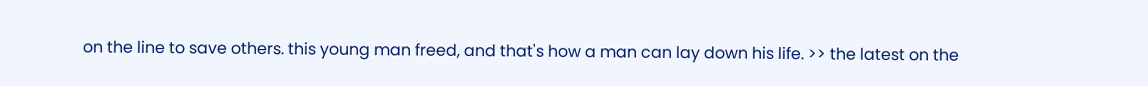on the line to save others. this young man freed, and that's how a man can lay down his life. >> the latest on the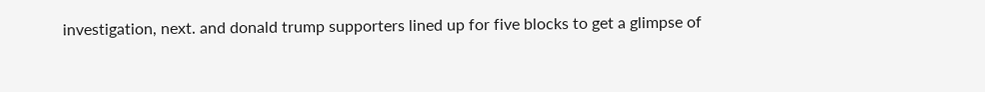investigation, next. and donald trump supporters lined up for five blocks to get a glimpse of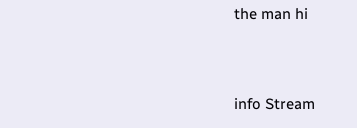the man hi


info Stream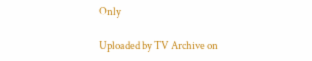Only

Uploaded by TV Archive on